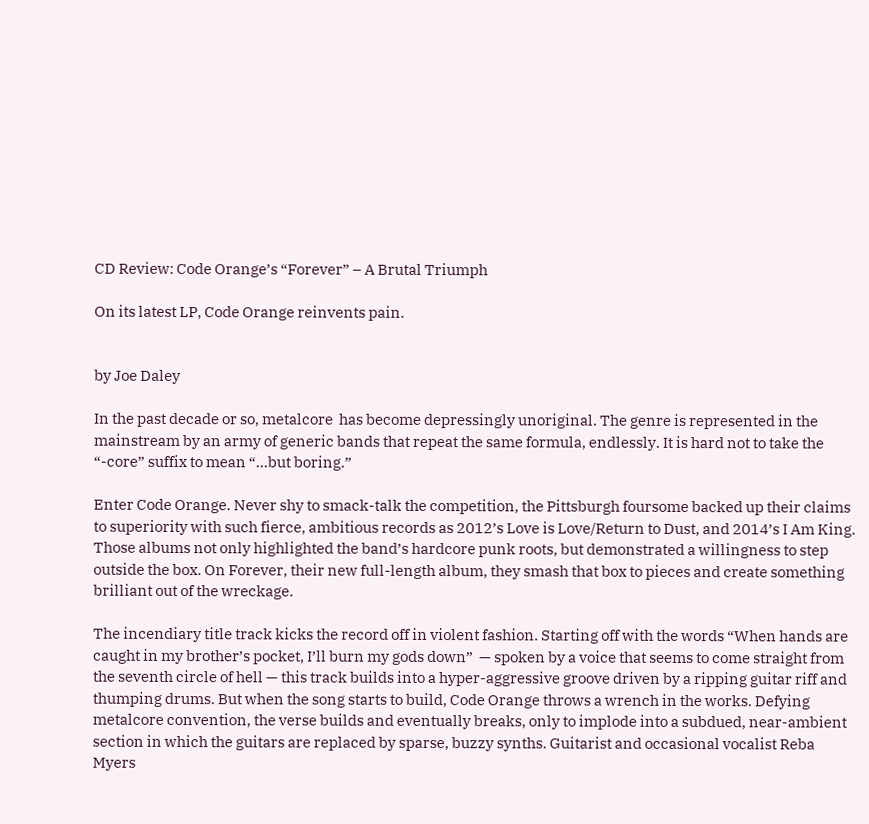CD Review: Code Orange’s “Forever” – A Brutal Triumph

On its latest LP, Code Orange reinvents pain.


by Joe Daley

In the past decade or so, metalcore  has become depressingly unoriginal. The genre is represented in the mainstream by an army of generic bands that repeat the same formula, endlessly. It is hard not to take the “-core” suffix to mean “…but boring.”

Enter Code Orange. Never shy to smack-talk the competition, the Pittsburgh foursome backed up their claims to superiority with such fierce, ambitious records as 2012’s Love is Love/Return to Dust, and 2014’s I Am King. Those albums not only highlighted the band’s hardcore punk roots, but demonstrated a willingness to step outside the box. On Forever, their new full-length album, they smash that box to pieces and create something brilliant out of the wreckage.

The incendiary title track kicks the record off in violent fashion. Starting off with the words “When hands are caught in my brother’s pocket, I’ll burn my gods down”  — spoken by a voice that seems to come straight from the seventh circle of hell — this track builds into a hyper-aggressive groove driven by a ripping guitar riff and thumping drums. But when the song starts to build, Code Orange throws a wrench in the works. Defying metalcore convention, the verse builds and eventually breaks, only to implode into a subdued, near-ambient section in which the guitars are replaced by sparse, buzzy synths. Guitarist and occasional vocalist Reba Myers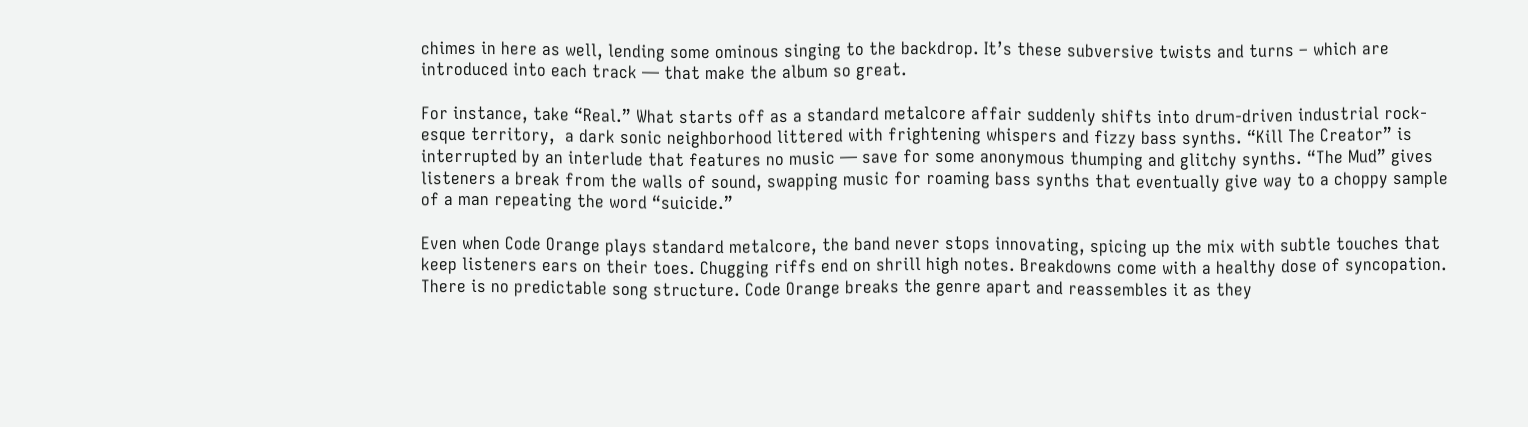chimes in here as well, lending some ominous singing to the backdrop. It’s these subversive twists and turns – which are introduced into each track — that make the album so great.

For instance, take “Real.” What starts off as a standard metalcore affair suddenly shifts into drum-driven industrial rock-esque territory,  a dark sonic neighborhood littered with frightening whispers and fizzy bass synths. “Kill The Creator” is interrupted by an interlude that features no music — save for some anonymous thumping and glitchy synths. “The Mud” gives listeners a break from the walls of sound, swapping music for roaming bass synths that eventually give way to a choppy sample of a man repeating the word “suicide.”

Even when Code Orange plays standard metalcore, the band never stops innovating, spicing up the mix with subtle touches that keep listeners ears on their toes. Chugging riffs end on shrill high notes. Breakdowns come with a healthy dose of syncopation. There is no predictable song structure. Code Orange breaks the genre apart and reassembles it as they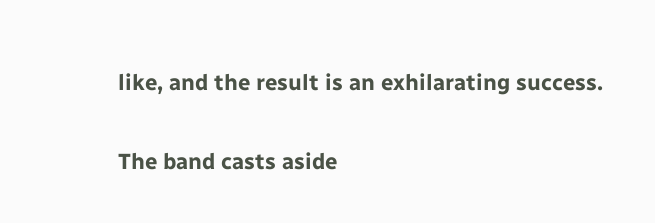like, and the result is an exhilarating success.

The band casts aside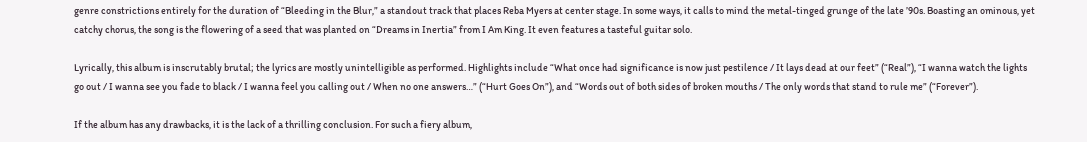genre constrictions entirely for the duration of “Bleeding in the Blur,” a standout track that places Reba Myers at center stage. In some ways, it calls to mind the metal-tinged grunge of the late ’90s. Boasting an ominous, yet catchy chorus, the song is the flowering of a seed that was planted on “Dreams in Inertia” from I Am King. It even features a tasteful guitar solo.

Lyrically, this album is inscrutably brutal; the lyrics are mostly unintelligible as performed. Highlights include “What once had significance is now just pestilence / It lays dead at our feet” (“Real”), “I wanna watch the lights go out / I wanna see you fade to black / I wanna feel you calling out / When no one answers…” (“Hurt Goes On”), and “Words out of both sides of broken mouths / The only words that stand to rule me” (“Forever”).

If the album has any drawbacks, it is the lack of a thrilling conclusion. For such a fiery album,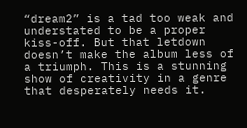“dream2” is a tad too weak and understated to be a proper kiss-off. But that letdown doesn’t make the album less of a triumph. This is a stunning show of creativity in a genre that desperately needs it.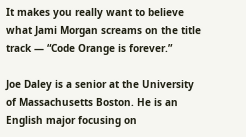It makes you really want to believe what Jami Morgan screams on the title track — “Code Orange is forever.”

Joe Daley is a senior at the University of Massachusetts Boston. He is an English major focusing on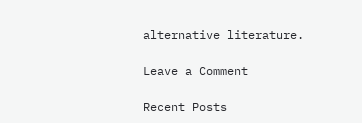alternative literature.

Leave a Comment

Recent Posts